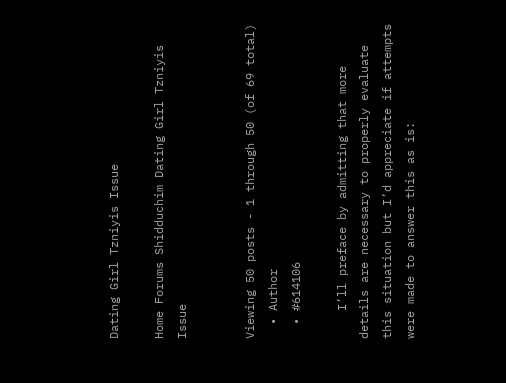Dating Girl Tzniyis Issue

Home Forums Shidduchim Dating Girl Tzniyis Issue


Viewing 50 posts - 1 through 50 (of 69 total)
  • Author
  • #614106

    I’ll preface by admitting that more details are necessary to properly evaluate this situation but I’d appreciate if attempts were made to answer this as is: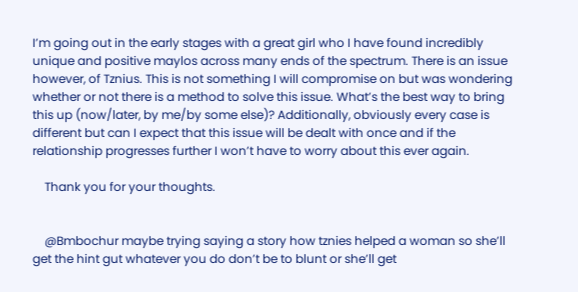I’m going out in the early stages with a great girl who I have found incredibly unique and positive maylos across many ends of the spectrum. There is an issue however, of Tznius. This is not something I will compromise on but was wondering whether or not there is a method to solve this issue. What’s the best way to bring this up (now/later, by me/by some else)? Additionally, obviously every case is different but can I expect that this issue will be dealt with once and if the relationship progresses further I won’t have to worry about this ever again.

    Thank you for your thoughts.


    @Bmbochur maybe trying saying a story how tznies helped a woman so she’ll get the hint gut whatever you do don’t be to blunt or she’ll get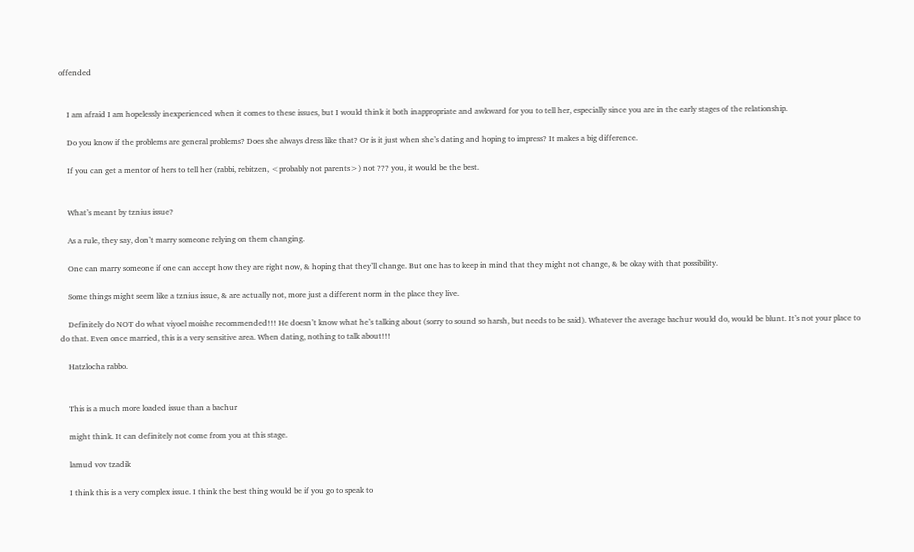offended


    I am afraid I am hopelessly inexperienced when it comes to these issues, but I would think it both inappropriate and awkward for you to tell her, especially since you are in the early stages of the relationship.

    Do you know if the problems are general problems? Does she always dress like that? Or is it just when she’s dating and hoping to impress? It makes a big difference.

    If you can get a mentor of hers to tell her (rabbi, rebitzen, <probably not parents>) not ??? you, it would be the best.


    What’s meant by tznius issue?

    As a rule, they say, don’t marry someone relying on them changing.

    One can marry someone if one can accept how they are right now, & hoping that they’ll change. But one has to keep in mind that they might not change, & be okay with that possibility.

    Some things might seem like a tznius issue, & are actually not, more just a different norm in the place they live.

    Definitely do NOT do what viyoel moishe recommended!!! He doesn’t know what he’s talking about (sorry to sound so harsh, but needs to be said). Whatever the average bachur would do, would be blunt. It’s not your place to do that. Even once married, this is a very sensitive area. When dating, nothing to talk about!!!

    Hatzlocha rabbo.


    This is a much more loaded issue than a bachur

    might think. It can definitely not come from you at this stage.

    lamud vov tzadik

    I think this is a very complex issue. I think the best thing would be if you go to speak to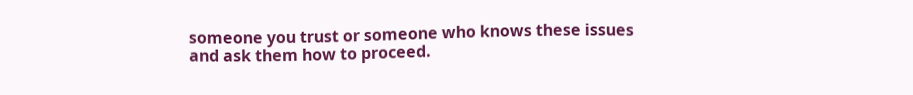someone you trust or someone who knows these issues and ask them how to proceed.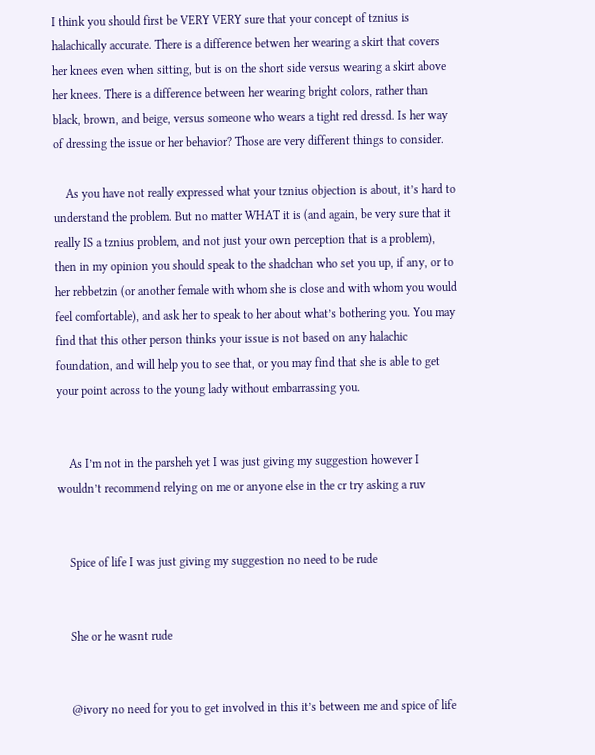I think you should first be VERY VERY sure that your concept of tznius is halachically accurate. There is a difference betwen her wearing a skirt that covers her knees even when sitting, but is on the short side versus wearing a skirt above her knees. There is a difference between her wearing bright colors, rather than black, brown, and beige, versus someone who wears a tight red dressd. Is her way of dressing the issue or her behavior? Those are very different things to consider.

    As you have not really expressed what your tznius objection is about, it’s hard to understand the problem. But no matter WHAT it is (and again, be very sure that it really IS a tznius problem, and not just your own perception that is a problem), then in my opinion you should speak to the shadchan who set you up, if any, or to her rebbetzin (or another female with whom she is close and with whom you would feel comfortable), and ask her to speak to her about what’s bothering you. You may find that this other person thinks your issue is not based on any halachic foundation, and will help you to see that, or you may find that she is able to get your point across to the young lady without embarrassing you.


    As I’m not in the parsheh yet I was just giving my suggestion however I wouldn’t recommend relying on me or anyone else in the cr try asking a ruv


    Spice of life I was just giving my suggestion no need to be rude


    She or he wasnt rude


    @ivory no need for you to get involved in this it’s between me and spice of life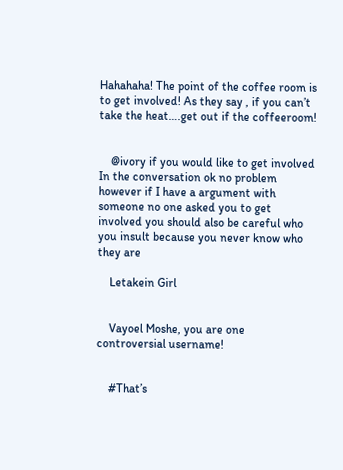Hahahaha! The point of the coffee room is to get involved! As they say , if you can’t take the heat….get out if the coffeeroom!


    @ivory if you would like to get involved In the conversation ok no problem however if I have a argument with someone no one asked you to get involved you should also be careful who you insult because you never know who they are

    Letakein Girl


    Vayoel Moshe, you are one controversial username!


    #That’s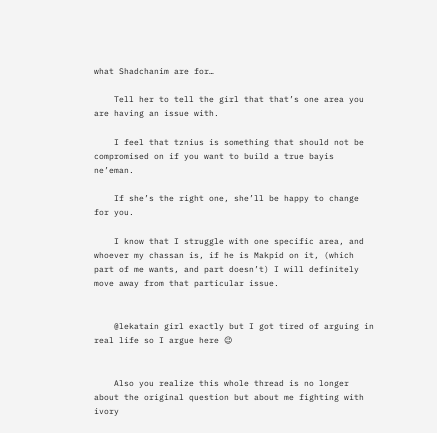what Shadchanim are for…

    Tell her to tell the girl that that’s one area you are having an issue with.

    I feel that tznius is something that should not be compromised on if you want to build a true bayis ne’eman.

    If she’s the right one, she’ll be happy to change for you.

    I know that I struggle with one specific area, and whoever my chassan is, if he is Makpid on it, (which part of me wants, and part doesn’t) I will definitely move away from that particular issue.


    @lekatain girl exactly but I got tired of arguing in real life so I argue here 😉


    Also you realize this whole thread is no longer about the original question but about me fighting with ivory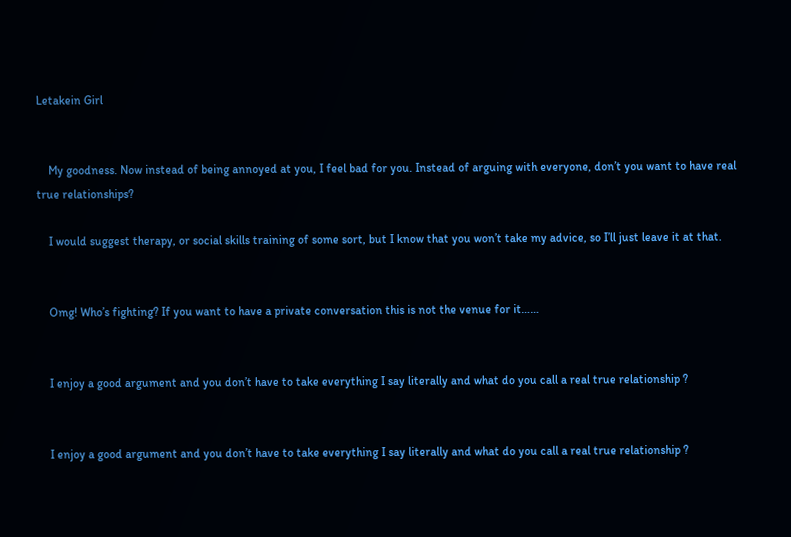Letakein Girl


    My goodness. Now instead of being annoyed at you, I feel bad for you. Instead of arguing with everyone, don’t you want to have real true relationships?

    I would suggest therapy, or social skills training of some sort, but I know that you won’t take my advice, so I’ll just leave it at that.


    Omg! Who’s fighting? If you want to have a private conversation this is not the venue for it……


    I enjoy a good argument and you don’t have to take everything I say literally and what do you call a real true relationship ?


    I enjoy a good argument and you don’t have to take everything I say literally and what do you call a real true relationship ?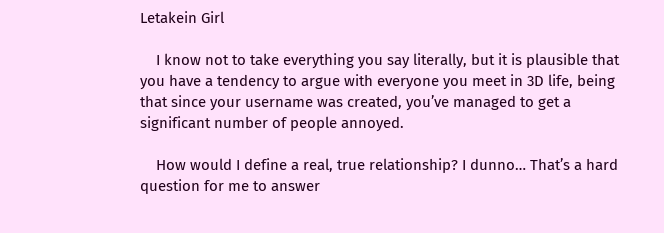Letakein Girl

    I know not to take everything you say literally, but it is plausible that you have a tendency to argue with everyone you meet in 3D life, being that since your username was created, you’ve managed to get a significant number of people annoyed.

    How would I define a real, true relationship? I dunno… That’s a hard question for me to answer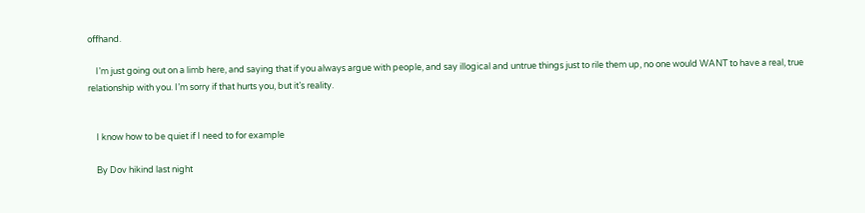offhand.

    I’m just going out on a limb here, and saying that if you always argue with people, and say illogical and untrue things just to rile them up, no one would WANT to have a real, true relationship with you. I’m sorry if that hurts you, but it’s reality.


    I know how to be quiet if I need to for example

    By Dov hikind last night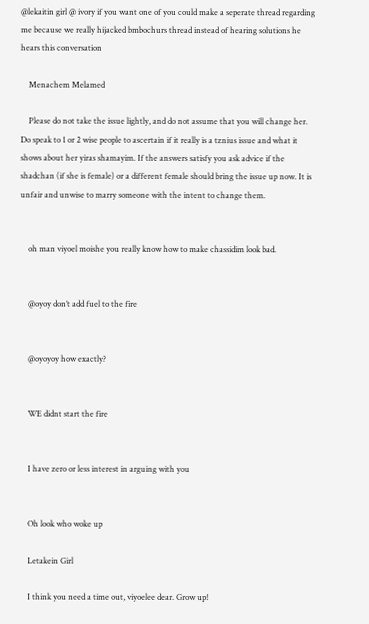@lekaitin girl @ ivory if you want one of you could make a seperate thread regarding me because we really hijacked bmbochurs thread instead of hearing solutions he hears this conversation

    Menachem Melamed

    Please do not take the issue lightly, and do not assume that you will change her. Do speak to 1 or 2 wise people to ascertain if it really is a tznius issue and what it shows about her yiras shamayim. If the answers satisfy you ask advice if the shadchan (if she is female) or a different female should bring the issue up now. It is unfair and unwise to marry someone with the intent to change them.


    oh man viyoel moishe you really know how to make chassidim look bad.


    @oyoy don’t add fuel to the fire


    @oyoyoy how exactly?


    WE didnt start the fire


    I have zero or less interest in arguing with you


    Oh look who woke up

    Letakein Girl

    I think you need a time out, viyoelee dear. Grow up!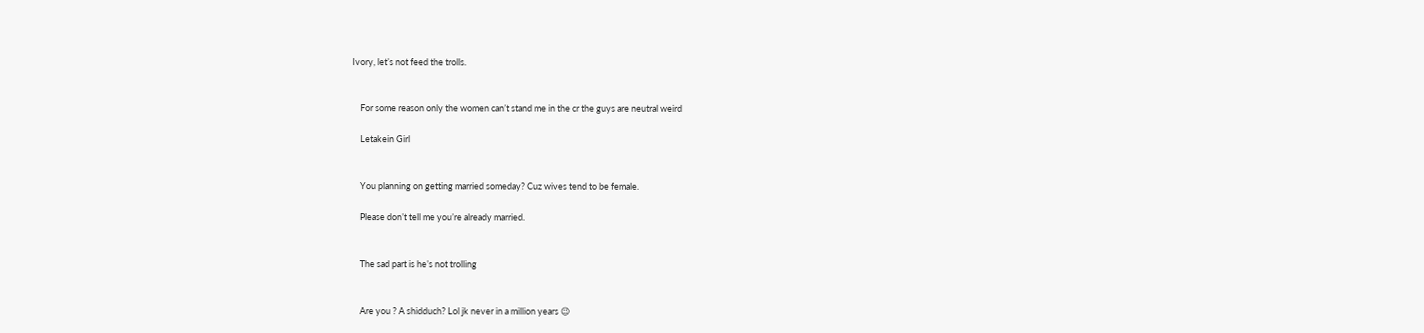Ivory, let’s not feed the trolls.


    For some reason only the women can’t stand me in the cr the guys are neutral weird

    Letakein Girl


    You planning on getting married someday? Cuz wives tend to be female.

    Please don’t tell me you’re already married.


    The sad part is he’s not trolling


    Are you ? A shidduch? Lol jk never in a million years 😉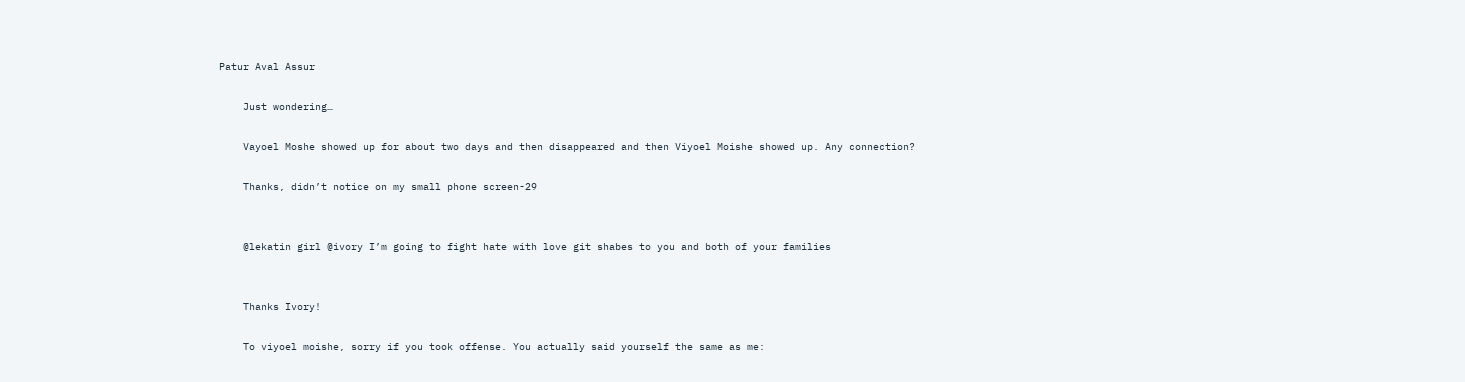Patur Aval Assur

    Just wondering…

    Vayoel Moshe showed up for about two days and then disappeared and then Viyoel Moishe showed up. Any connection?

    Thanks, didn’t notice on my small phone screen-29


    @lekatin girl @ivory I’m going to fight hate with love git shabes to you and both of your families


    Thanks Ivory!

    To viyoel moishe, sorry if you took offense. You actually said yourself the same as me: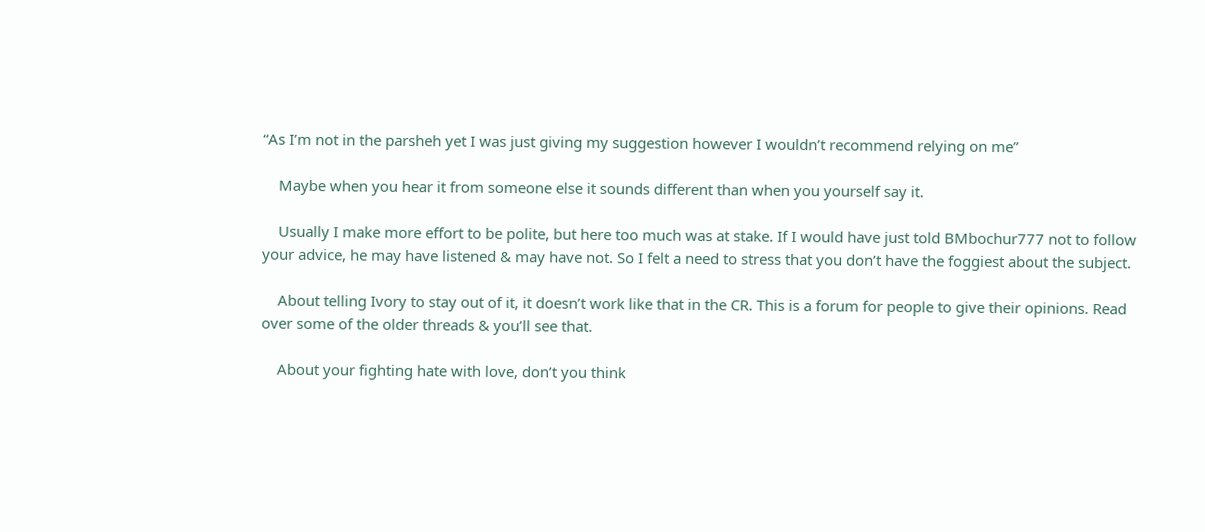“As I’m not in the parsheh yet I was just giving my suggestion however I wouldn’t recommend relying on me”

    Maybe when you hear it from someone else it sounds different than when you yourself say it.

    Usually I make more effort to be polite, but here too much was at stake. If I would have just told BMbochur777 not to follow your advice, he may have listened & may have not. So I felt a need to stress that you don’t have the foggiest about the subject.

    About telling Ivory to stay out of it, it doesn’t work like that in the CR. This is a forum for people to give their opinions. Read over some of the older threads & you’ll see that.

    About your fighting hate with love, don’t you think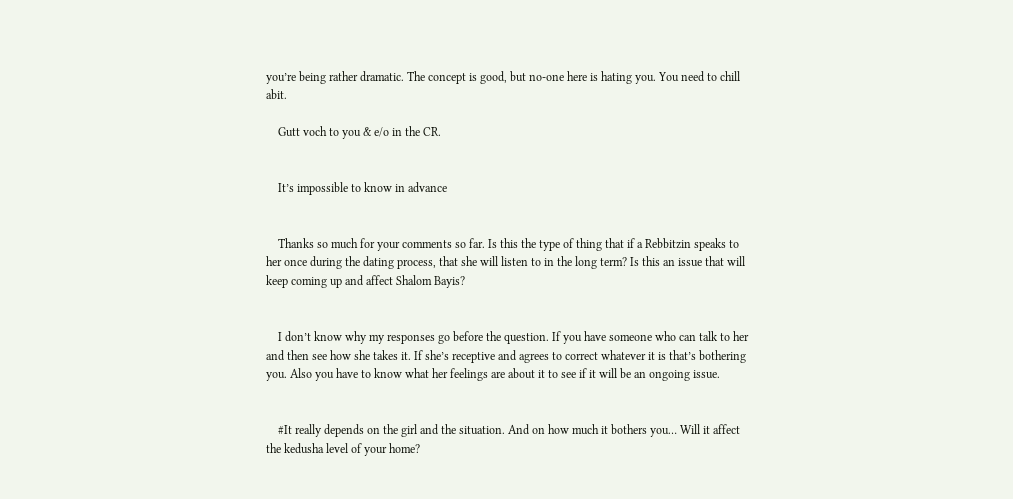you’re being rather dramatic. The concept is good, but no-one here is hating you. You need to chill abit.

    Gutt voch to you & e/o in the CR.


    It’s impossible to know in advance


    Thanks so much for your comments so far. Is this the type of thing that if a Rebbitzin speaks to her once during the dating process, that she will listen to in the long term? Is this an issue that will keep coming up and affect Shalom Bayis?


    I don’t know why my responses go before the question. If you have someone who can talk to her and then see how she takes it. If she’s receptive and agrees to correct whatever it is that’s bothering you. Also you have to know what her feelings are about it to see if it will be an ongoing issue.


    #It really depends on the girl and the situation. And on how much it bothers you… Will it affect the kedusha level of your home?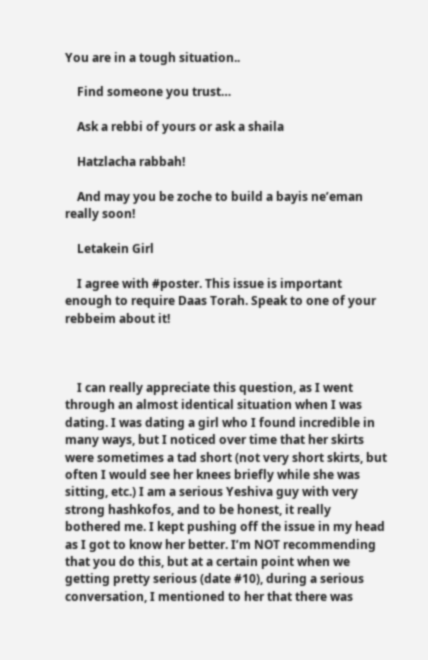You are in a tough situation..

    Find someone you trust…

    Ask a rebbi of yours or ask a shaila

    Hatzlacha rabbah!

    And may you be zoche to build a bayis ne’eman really soon!

    Letakein Girl

    I agree with #poster. This issue is important enough to require Daas Torah. Speak to one of your rebbeim about it!



    I can really appreciate this question, as I went through an almost identical situation when I was dating. I was dating a girl who I found incredible in many ways, but I noticed over time that her skirts were sometimes a tad short (not very short skirts, but often I would see her knees briefly while she was sitting, etc.) I am a serious Yeshiva guy with very strong hashkofos, and to be honest, it really bothered me. I kept pushing off the issue in my head as I got to know her better. I’m NOT recommending that you do this, but at a certain point when we getting pretty serious (date #10), during a serious conversation, I mentioned to her that there was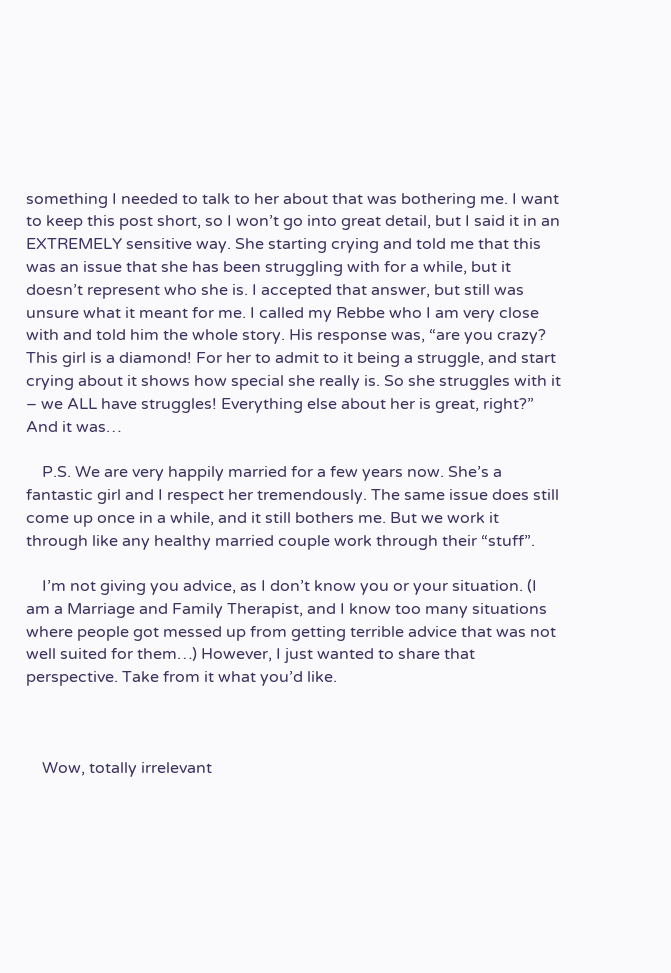something I needed to talk to her about that was bothering me. I want to keep this post short, so I won’t go into great detail, but I said it in an EXTREMELY sensitive way. She starting crying and told me that this was an issue that she has been struggling with for a while, but it doesn’t represent who she is. I accepted that answer, but still was unsure what it meant for me. I called my Rebbe who I am very close with and told him the whole story. His response was, “are you crazy? This girl is a diamond! For her to admit to it being a struggle, and start crying about it shows how special she really is. So she struggles with it – we ALL have struggles! Everything else about her is great, right?” And it was…

    P.S. We are very happily married for a few years now. She’s a fantastic girl and I respect her tremendously. The same issue does still come up once in a while, and it still bothers me. But we work it through like any healthy married couple work through their “stuff”.

    I’m not giving you advice, as I don’t know you or your situation. (I am a Marriage and Family Therapist, and I know too many situations where people got messed up from getting terrible advice that was not well suited for them…) However, I just wanted to share that perspective. Take from it what you’d like.



    Wow, totally irrelevant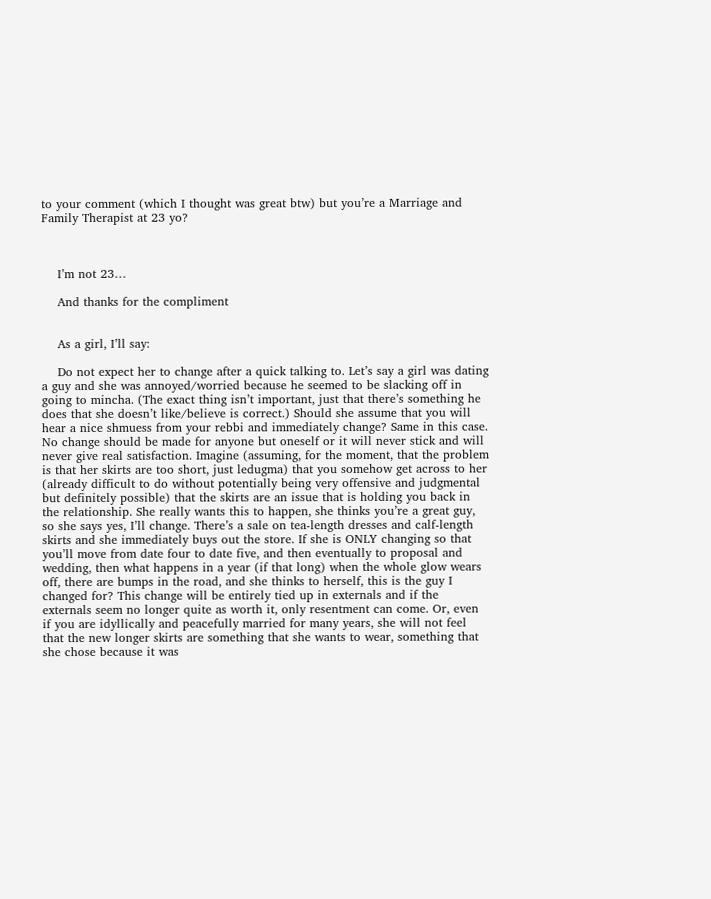to your comment (which I thought was great btw) but you’re a Marriage and Family Therapist at 23 yo?



    I’m not 23…

    And thanks for the compliment


    As a girl, I’ll say:

    Do not expect her to change after a quick talking to. Let’s say a girl was dating a guy and she was annoyed/worried because he seemed to be slacking off in going to mincha. (The exact thing isn’t important, just that there’s something he does that she doesn’t like/believe is correct.) Should she assume that you will hear a nice shmuess from your rebbi and immediately change? Same in this case. No change should be made for anyone but oneself or it will never stick and will never give real satisfaction. Imagine (assuming, for the moment, that the problem is that her skirts are too short, just ledugma) that you somehow get across to her (already difficult to do without potentially being very offensive and judgmental but definitely possible) that the skirts are an issue that is holding you back in the relationship. She really wants this to happen, she thinks you’re a great guy, so she says yes, I’ll change. There’s a sale on tea-length dresses and calf-length skirts and she immediately buys out the store. If she is ONLY changing so that you’ll move from date four to date five, and then eventually to proposal and wedding, then what happens in a year (if that long) when the whole glow wears off, there are bumps in the road, and she thinks to herself, this is the guy I changed for? This change will be entirely tied up in externals and if the externals seem no longer quite as worth it, only resentment can come. Or, even if you are idyllically and peacefully married for many years, she will not feel that the new longer skirts are something that she wants to wear, something that she chose because it was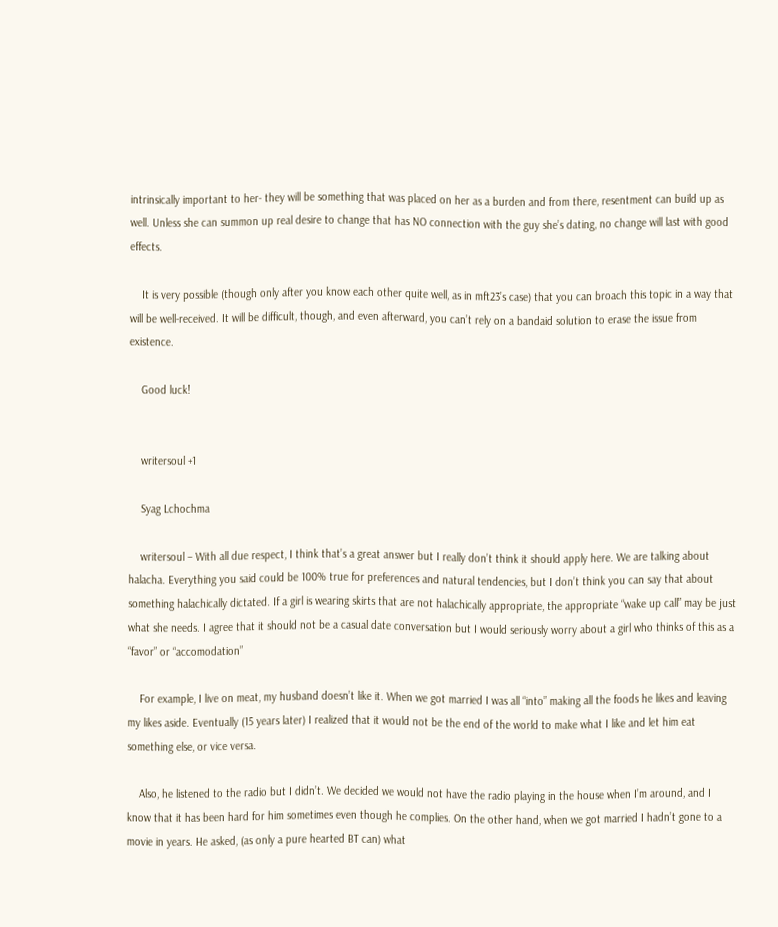intrinsically important to her- they will be something that was placed on her as a burden and from there, resentment can build up as well. Unless she can summon up real desire to change that has NO connection with the guy she’s dating, no change will last with good effects.

    It is very possible (though only after you know each other quite well, as in mft23’s case) that you can broach this topic in a way that will be well-received. It will be difficult, though, and even afterward, you can’t rely on a bandaid solution to erase the issue from existence.

    Good luck!


    writersoul +1

    Syag Lchochma

    writersoul – With all due respect, I think that’s a great answer but I really don’t think it should apply here. We are talking about halacha. Everything you said could be 100% true for preferences and natural tendencies, but I don’t think you can say that about something halachically dictated. If a girl is wearing skirts that are not halachically appropriate, the appropriate “wake up call” may be just what she needs. I agree that it should not be a casual date conversation but I would seriously worry about a girl who thinks of this as a “favor” or “accomodation”

    For example, I live on meat, my husband doesn’t like it. When we got married I was all “into” making all the foods he likes and leaving my likes aside. Eventually (15 years later) I realized that it would not be the end of the world to make what I like and let him eat something else, or vice versa.

    Also, he listened to the radio but I didn’t. We decided we would not have the radio playing in the house when I’m around, and I know that it has been hard for him sometimes even though he complies. On the other hand, when we got married I hadn’t gone to a movie in years. He asked, (as only a pure hearted BT can) what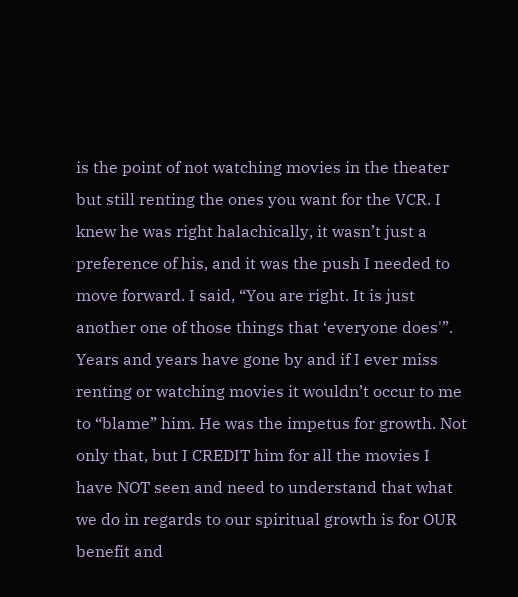is the point of not watching movies in the theater but still renting the ones you want for the VCR. I knew he was right halachically, it wasn’t just a preference of his, and it was the push I needed to move forward. I said, “You are right. It is just another one of those things that ‘everyone does'”. Years and years have gone by and if I ever miss renting or watching movies it wouldn’t occur to me to “blame” him. He was the impetus for growth. Not only that, but I CREDIT him for all the movies I have NOT seen and need to understand that what we do in regards to our spiritual growth is for OUR benefit and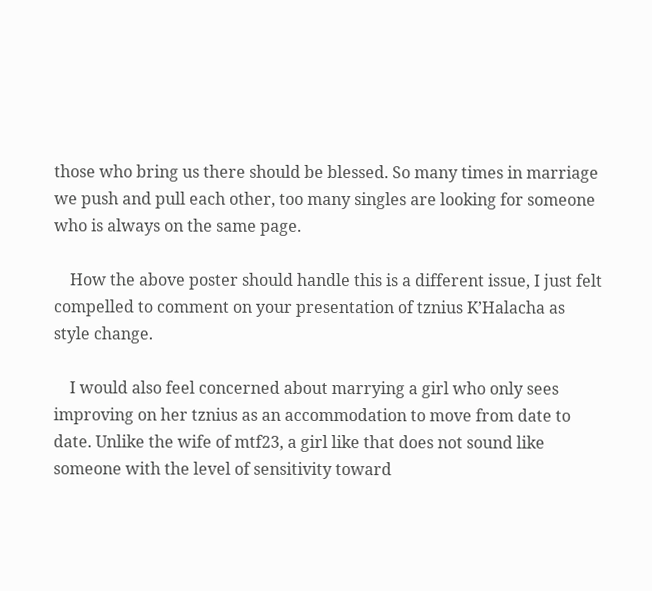those who bring us there should be blessed. So many times in marriage we push and pull each other, too many singles are looking for someone who is always on the same page.

    How the above poster should handle this is a different issue, I just felt compelled to comment on your presentation of tznius K’Halacha as style change.

    I would also feel concerned about marrying a girl who only sees improving on her tznius as an accommodation to move from date to date. Unlike the wife of mtf23, a girl like that does not sound like someone with the level of sensitivity toward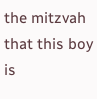the mitzvah that this boy is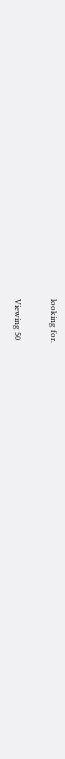looking for.

Viewing 50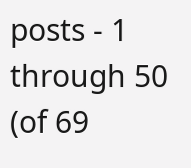posts - 1 through 50 (of 69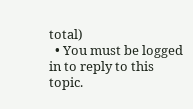total)
  • You must be logged in to reply to this topic.